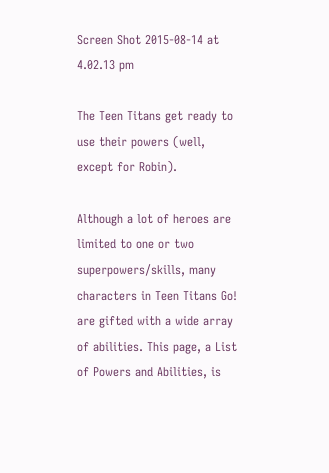Screen Shot 2015-08-14 at 4.02.13 pm

The Teen Titans get ready to use their powers (well, except for Robin).

Although a lot of heroes are limited to one or two superpowers/skills, many characters in Teen Titans Go! are gifted with a wide array of abilities. This page, a List of Powers and Abilities, is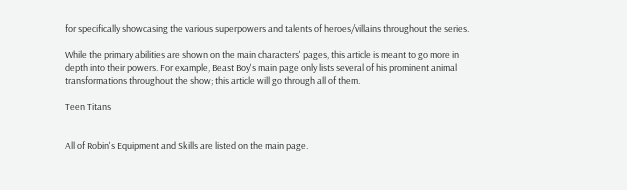for specifically showcasing the various superpowers and talents of heroes/villains throughout the series.

While the primary abilities are shown on the main characters' pages, this article is meant to go more in depth into their powers. For example, Beast Boy's main page only lists several of his prominent animal transformations throughout the show; this article will go through all of them.

Teen Titans


All of Robin's Equipment and Skills are listed on the main page.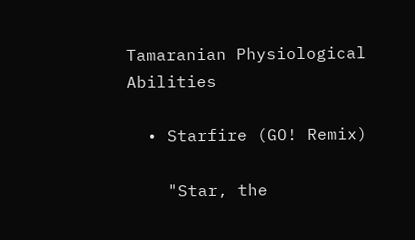Tamaranian Physiological Abilities

  • Starfire (GO! Remix)

    "Star, the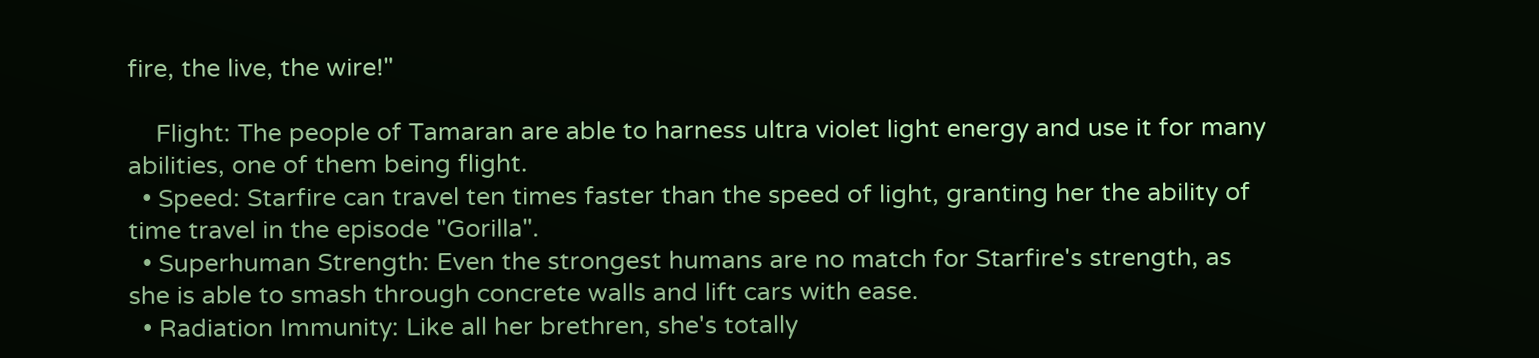fire, the live, the wire!"

    Flight: The people of Tamaran are able to harness ultra violet light energy and use it for many abilities, one of them being flight.
  • Speed: Starfire can travel ten times faster than the speed of light, granting her the ability of time travel in the episode "Gorilla".
  • Superhuman Strength: Even the strongest humans are no match for Starfire's strength, as she is able to smash through concrete walls and lift cars with ease.
  • Radiation Immunity: Like all her brethren, she's totally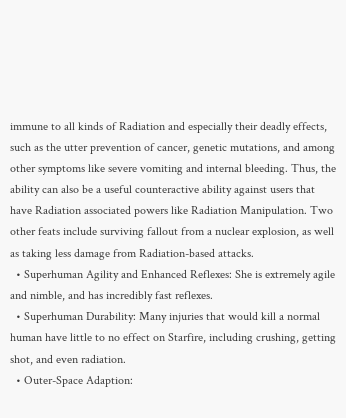immune to all kinds of Radiation and especially their deadly effects, such as the utter prevention of cancer, genetic mutations, and among other symptoms like severe vomiting and internal bleeding. Thus, the ability can also be a useful counteractive ability against users that have Radiation associated powers like Radiation Manipulation. Two other feats include surviving fallout from a nuclear explosion, as well as taking less damage from Radiation-based attacks.
  • Superhuman Agility and Enhanced Reflexes: She is extremely agile and nimble, and has incredibly fast reflexes.
  • Superhuman Durability: Many injuries that would kill a normal human have little to no effect on Starfire, including crushing, getting shot, and even radiation.
  • Outer-Space Adaption: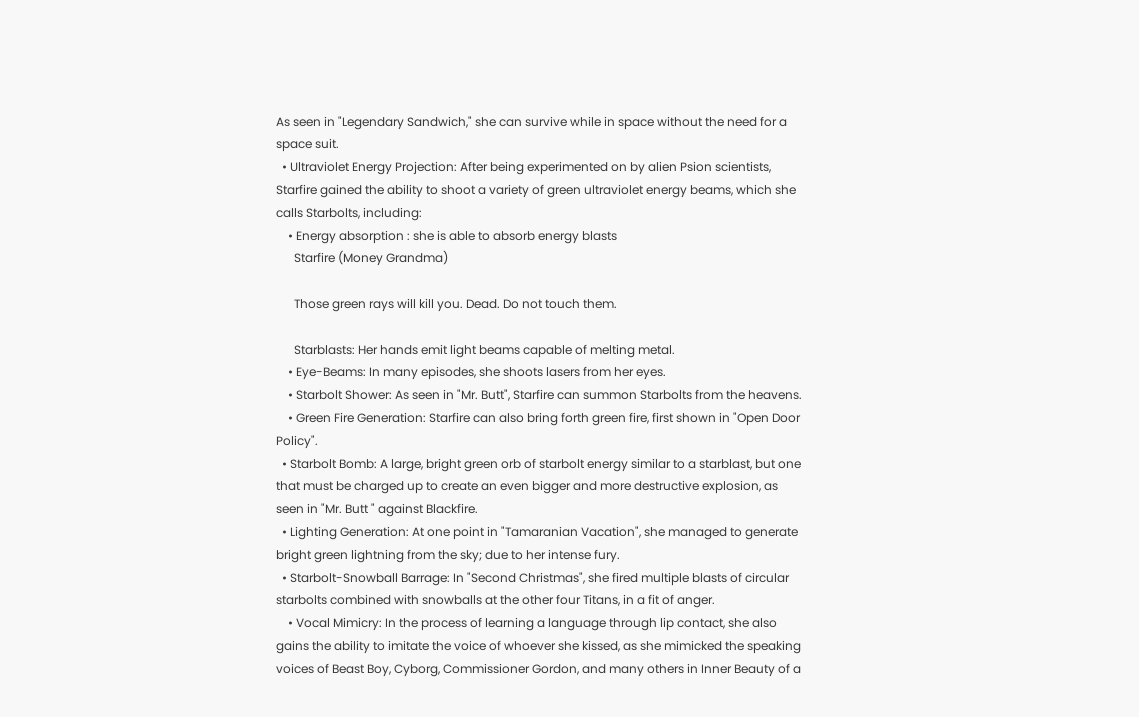As seen in "Legendary Sandwich," she can survive while in space without the need for a space suit.
  • Ultraviolet Energy Projection: After being experimented on by alien Psion scientists, Starfire gained the ability to shoot a variety of green ultraviolet energy beams, which she calls Starbolts, including:
    • Energy absorption : she is able to absorb energy blasts
      Starfire (Money Grandma)

      Those green rays will kill you. Dead. Do not touch them.

      Starblasts: Her hands emit light beams capable of melting metal.
    • Eye-Beams: In many episodes, she shoots lasers from her eyes.
    • Starbolt Shower: As seen in "Mr. Butt", Starfire can summon Starbolts from the heavens.
    • Green Fire Generation: Starfire can also bring forth green fire, first shown in "Open Door Policy".
  • Starbolt Bomb: A large, bright green orb of starbolt energy similar to a starblast, but one that must be charged up to create an even bigger and more destructive explosion, as seen in "Mr. Butt " against Blackfire.
  • Lighting Generation: At one point in "Tamaranian Vacation", she managed to generate bright green lightning from the sky; due to her intense fury.
  • Starbolt-Snowball Barrage: In "Second Christmas", she fired multiple blasts of circular starbolts combined with snowballs at the other four Titans, in a fit of anger.
    • Vocal Mimicry: In the process of learning a language through lip contact, she also gains the ability to imitate the voice of whoever she kissed, as she mimicked the speaking voices of Beast Boy, Cyborg, Commissioner Gordon, and many others in Inner Beauty of a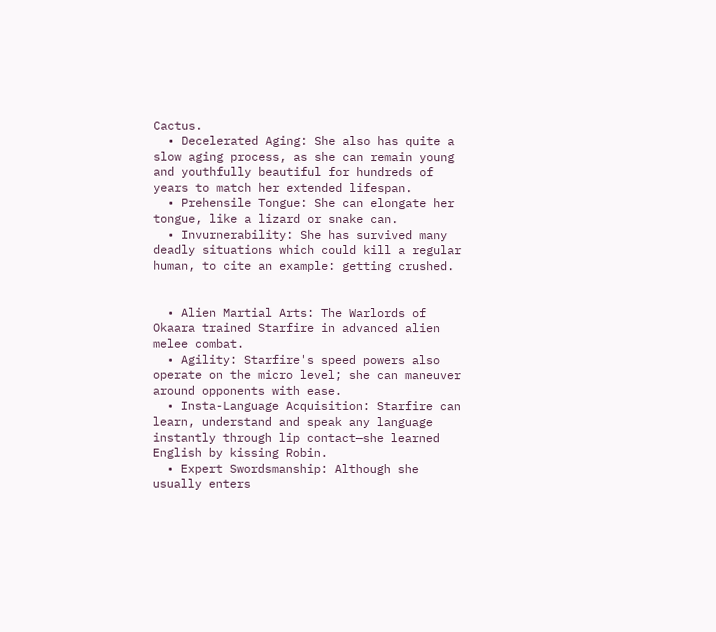Cactus.
  • Decelerated Aging: She also has quite a slow aging process, as she can remain young and youthfully beautiful for hundreds of years to match her extended lifespan.
  • Prehensile Tongue: She can elongate her tongue, like a lizard or snake can.
  • Invurnerability: She has survived many deadly situations which could kill a regular human, to cite an example: getting crushed.


  • Alien Martial Arts: The Warlords of Okaara trained Starfire in advanced alien melee combat.
  • Agility: Starfire's speed powers also operate on the micro level; she can maneuver around opponents with ease.
  • Insta-Language Acquisition: Starfire can learn, understand and speak any language instantly through lip contact—she learned English by kissing Robin.
  • Expert Swordsmanship: Although she usually enters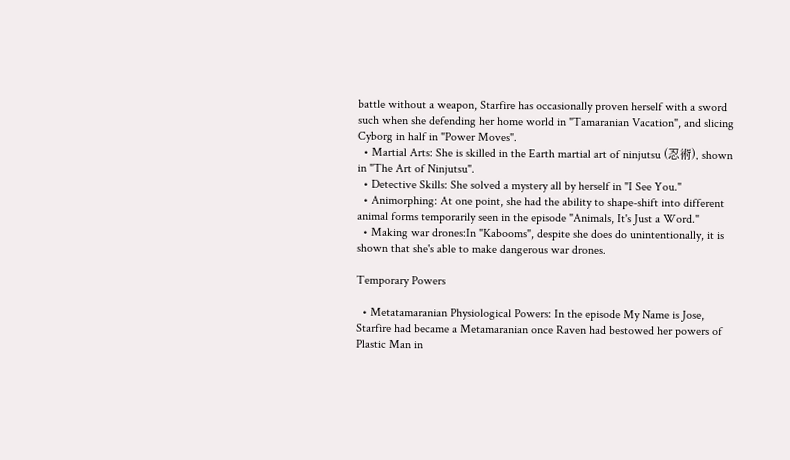battle without a weapon, Starfire has occasionally proven herself with a sword such when she defending her home world in "Tamaranian Vacation", and slicing Cyborg in half in "Power Moves".
  • Martial Arts: She is skilled in the Earth martial art of ninjutsu (忍術), shown in "The Art of Ninjutsu".
  • Detective Skills: She solved a mystery all by herself in "I See You."
  • Animorphing: At one point, she had the ability to shape-shift into different animal forms temporarily seen in the episode "Animals, It's Just a Word."
  • Making war drones:In "Kabooms", despite she does do unintentionally, it is shown that she's able to make dangerous war drones.

Temporary Powers

  • Metatamaranian Physiological Powers: In the episode My Name is Jose, Starfire had became a Metamaranian once Raven had bestowed her powers of Plastic Man in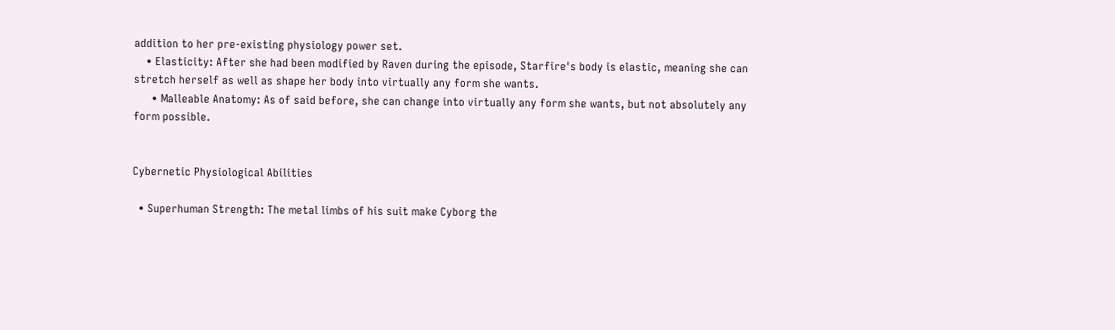addition to her pre-existing physiology power set.
    • Elasticity: After she had been modified by Raven during the episode, Starfire's body is elastic, meaning she can stretch herself as well as shape her body into virtually any form she wants.
      • Malleable Anatomy: As of said before, she can change into virtually any form she wants, but not absolutely any form possible.


Cybernetic Physiological Abilities

  • Superhuman Strength: The metal limbs of his suit make Cyborg the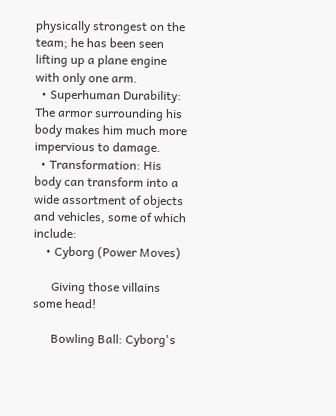physically strongest on the team; he has been seen lifting up a plane engine with only one arm.
  • Superhuman Durability: The armor surrounding his body makes him much more impervious to damage.
  • Transformation: His body can transform into a wide assortment of objects and vehicles, some of which include:
    • Cyborg (Power Moves)

      Giving those villains some head!

      Bowling Ball: Cyborg's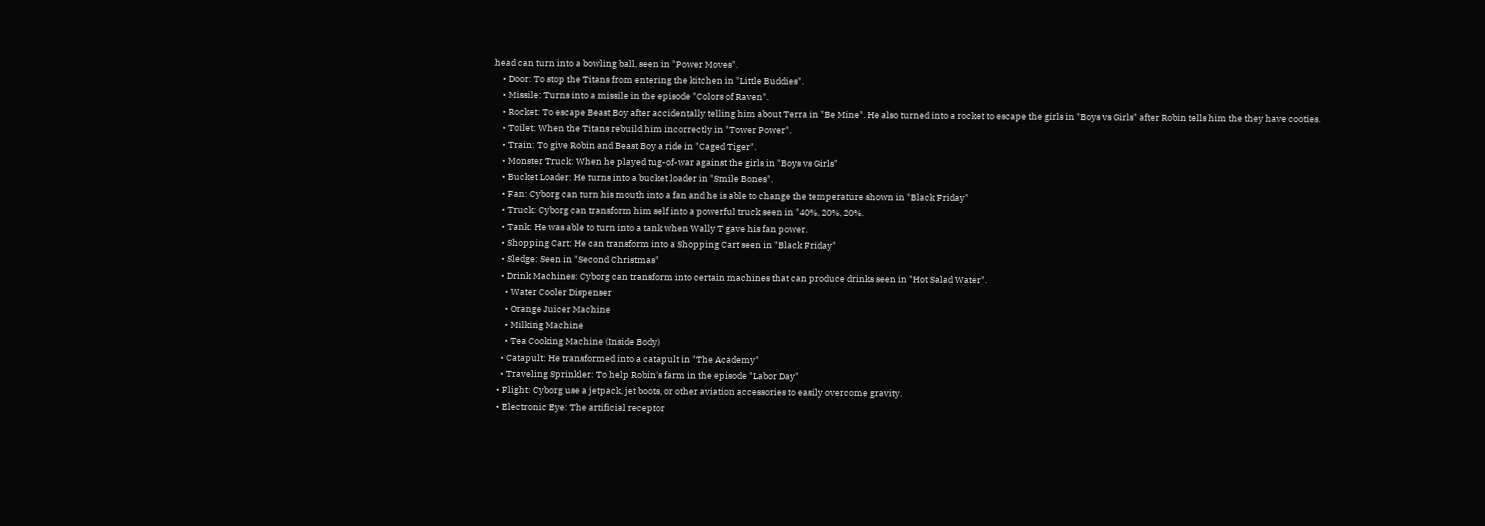head can turn into a bowling ball, seen in "Power Moves".
    • Door: To stop the Titans from entering the kitchen in "Little Buddies".
    • Missile: Turns into a missile in the episode "Colors of Raven".
    • Rocket: To escape Beast Boy after accidentally telling him about Terra in "Be Mine". He also turned into a rocket to escape the girls in "Boys vs Girls" after Robin tells him the they have cooties.
    • Toilet: When the Titans rebuild him incorrectly in "Tower Power".
    • Train: To give Robin and Beast Boy a ride in "Caged Tiger".
    • Monster Truck: When he played tug-of-war against the girls in "Boys vs Girls"
    • Bucket Loader: He turns into a bucket loader in "Smile Bones".
    • Fan: Cyborg can turn his mouth into a fan and he is able to change the temperature shown in "Black Friday"
    • Truck: Cyborg can transform him self into a powerful truck seen in "40%, 20%, 20%.
    • Tank: He was able to turn into a tank when Wally T gave his fan power.
    • Shopping Cart: He can transform into a Shopping Cart seen in "Black Friday"
    • Sledge: Seen in "Second Christmas"
    • Drink Machines: Cyborg can transform into certain machines that can produce drinks seen in "Hot Salad Water".
      • Water Cooler Dispenser
      • Orange Juicer Machine
      • Milking Machine
      • Tea Cooking Machine (Inside Body)
    • Catapult: He transformed into a catapult in "The Academy"
    • Traveling Sprinkler: To help Robin's farm in the episode "Labor Day"
  • Flight: Cyborg use a jetpack, jet boots, or other aviation accessories to easily overcome gravity.
  • Electronic Eye: The artificial receptor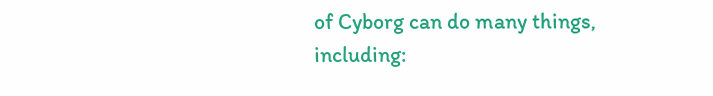of Cyborg can do many things, including: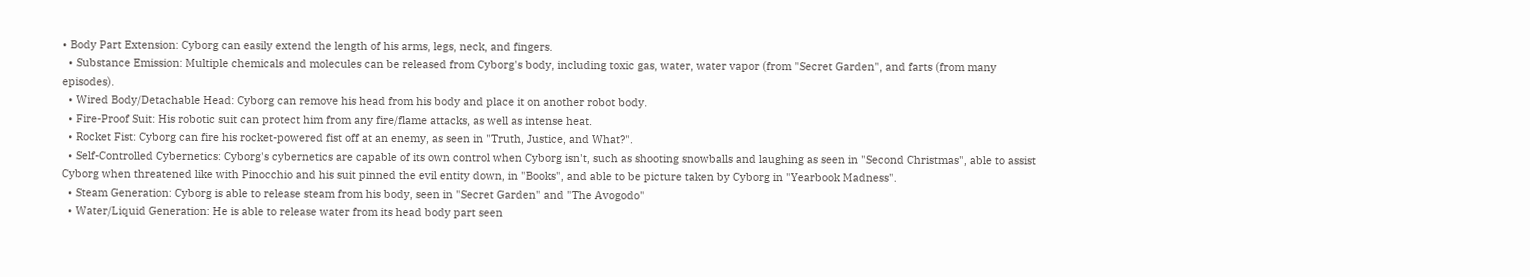• Body Part Extension: Cyborg can easily extend the length of his arms, legs, neck, and fingers.
  • Substance Emission: Multiple chemicals and molecules can be released from Cyborg's body, including toxic gas, water, water vapor (from "Secret Garden", and farts (from many episodes).
  • Wired Body/Detachable Head: Cyborg can remove his head from his body and place it on another robot body.
  • Fire-Proof Suit: His robotic suit can protect him from any fire/flame attacks, as well as intense heat.
  • Rocket Fist: Cyborg can fire his rocket-powered fist off at an enemy, as seen in "Truth, Justice, and What?".
  • Self-Controlled Cybernetics: Cyborg's cybernetics are capable of its own control when Cyborg isn't, such as shooting snowballs and laughing as seen in "Second Christmas", able to assist Cyborg when threatened like with Pinocchio and his suit pinned the evil entity down, in "Books", and able to be picture taken by Cyborg in "Yearbook Madness".
  • Steam Generation: Cyborg is able to release steam from his body, seen in "Secret Garden" and "The Avogodo"
  • Water/Liquid Generation: He is able to release water from its head body part seen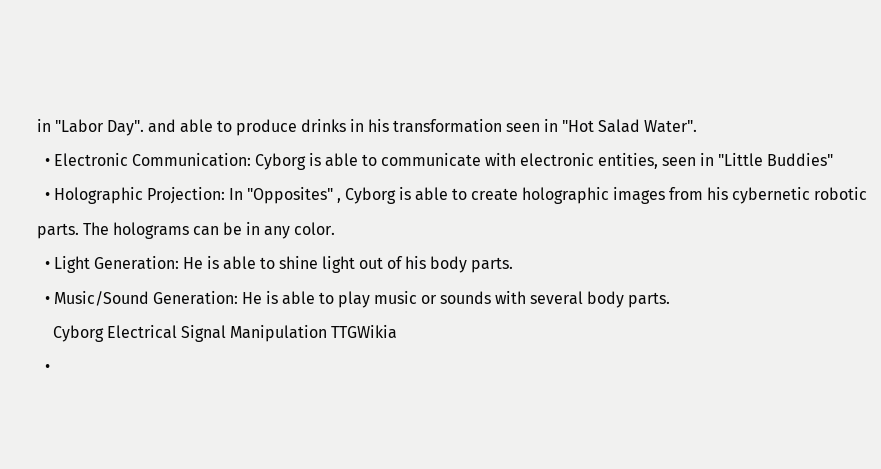in "Labor Day". and able to produce drinks in his transformation seen in "Hot Salad Water".
  • Electronic Communication: Cyborg is able to communicate with electronic entities, seen in "Little Buddies"
  • Holographic Projection: In "Opposites" , Cyborg is able to create holographic images from his cybernetic robotic parts. The holograms can be in any color.
  • Light Generation: He is able to shine light out of his body parts.
  • Music/Sound Generation: He is able to play music or sounds with several body parts.
    Cyborg Electrical Signal Manipulation TTGWikia
  •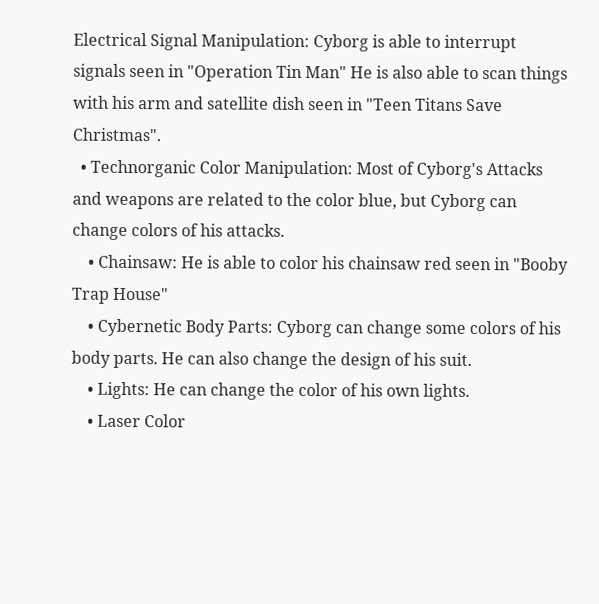Electrical Signal Manipulation: Cyborg is able to interrupt signals seen in "Operation Tin Man" He is also able to scan things with his arm and satellite dish seen in "Teen Titans Save Christmas".
  • Technorganic Color Manipulation: Most of Cyborg's Attacks and weapons are related to the color blue, but Cyborg can change colors of his attacks.
    • Chainsaw: He is able to color his chainsaw red seen in "Booby Trap House"
    • Cybernetic Body Parts: Cyborg can change some colors of his body parts. He can also change the design of his suit.
    • Lights: He can change the color of his own lights.
    • Laser Color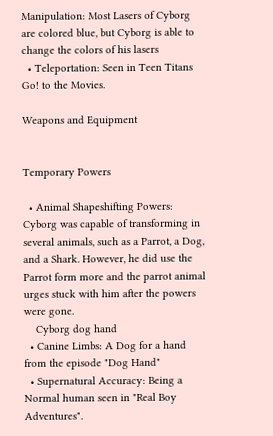Manipulation: Most Lasers of Cyborg are colored blue, but Cyborg is able to change the colors of his lasers
  • Teleportation: Seen in Teen Titans Go! to the Movies.

Weapons and Equipment


Temporary Powers

  • Animal Shapeshifting Powers: Cyborg was capable of transforming in several animals, such as a Parrot, a Dog, and a Shark. However, he did use the Parrot form more and the parrot animal urges stuck with him after the powers were gone.
    Cyborg dog hand
  • Canine Limbs: A Dog for a hand from the episode "Dog Hand"
  • Supernatural Accuracy: Being a Normal human seen in "Real Boy Adventures".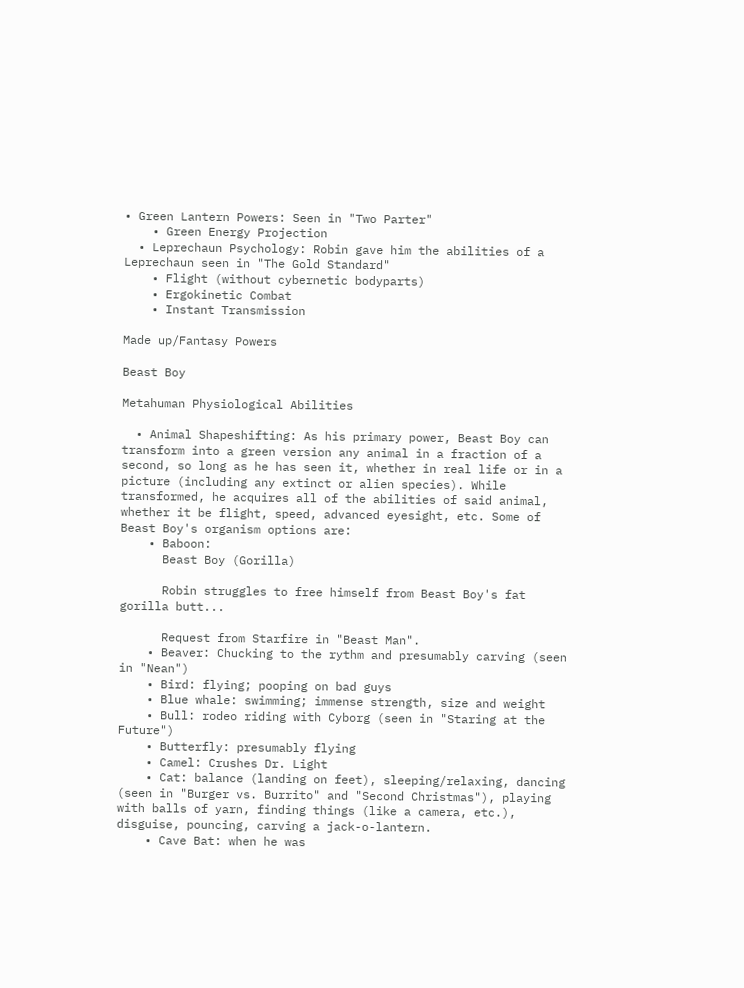• Green Lantern Powers: Seen in "Two Parter"
    • Green Energy Projection
  • Leprechaun Psychology: Robin gave him the abilities of a Leprechaun seen in "The Gold Standard"
    • Flight (without cybernetic bodyparts)
    • Ergokinetic Combat
    • Instant Transmission

Made up/Fantasy Powers

Beast Boy

Metahuman Physiological Abilities

  • Animal Shapeshifting: As his primary power, Beast Boy can transform into a green version any animal in a fraction of a second, so long as he has seen it, whether in real life or in a picture (including any extinct or alien species). While transformed, he acquires all of the abilities of said animal, whether it be flight, speed, advanced eyesight, etc. Some of Beast Boy's organism options are:
    • Baboon:
      Beast Boy (Gorilla)

      Robin struggles to free himself from Beast Boy's fat gorilla butt...

      Request from Starfire in "Beast Man".
    • Beaver: Chucking to the rythm and presumably carving (seen in "Nean")
    • Bird: flying; pooping on bad guys
    • Blue whale: swimming; immense strength, size and weight
    • Bull: rodeo riding with Cyborg (seen in "Staring at the Future")
    • Butterfly: presumably flying
    • Camel: Crushes Dr. Light
    • Cat: balance (landing on feet), sleeping/relaxing, dancing (seen in "Burger vs. Burrito" and "Second Christmas"), playing with balls of yarn, finding things (like a camera, etc.), disguise, pouncing, carving a jack-o-lantern.
    • Cave Bat: when he was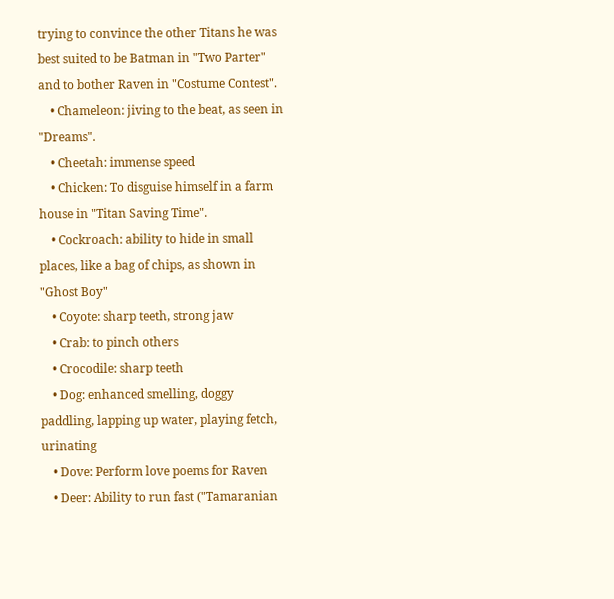trying to convince the other Titans he was best suited to be Batman in "Two Parter" and to bother Raven in "Costume Contest".
    • Chameleon: jiving to the beat, as seen in "Dreams".
    • Cheetah: immense speed
    • Chicken: To disguise himself in a farm house in "Titan Saving Time".
    • Cockroach: ability to hide in small places, like a bag of chips, as shown in "Ghost Boy"
    • Coyote: sharp teeth, strong jaw
    • Crab: to pinch others
    • Crocodile: sharp teeth
    • Dog: enhanced smelling, doggy paddling, lapping up water, playing fetch, urinating
    • Dove: Perform love poems for Raven
    • Deer: Ability to run fast ("Tamaranian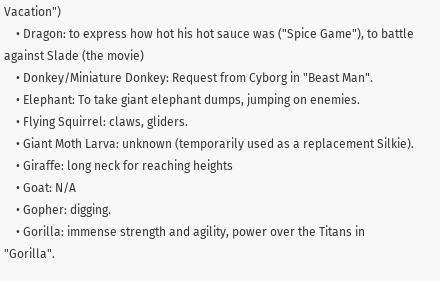Vacation")
    • Dragon: to express how hot his hot sauce was ("Spice Game"), to battle against Slade (the movie)
    • Donkey/Miniature Donkey: Request from Cyborg in "Beast Man".
    • Elephant: To take giant elephant dumps, jumping on enemies.
    • Flying Squirrel: claws, gliders.
    • Giant Moth Larva: unknown (temporarily used as a replacement Silkie).
    • Giraffe: long neck for reaching heights
    • Goat: N/A
    • Gopher: digging.
    • Gorilla: immense strength and agility, power over the Titans in "Gorilla".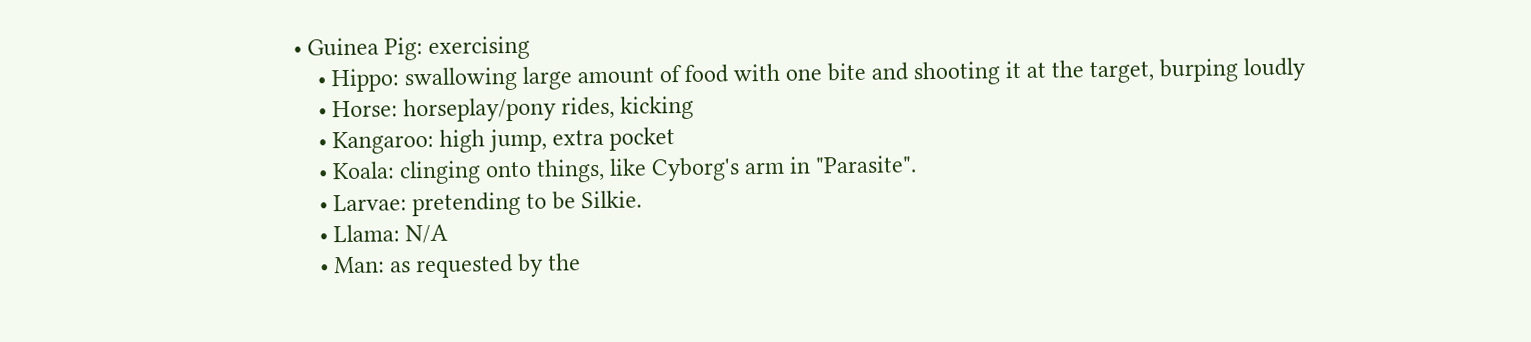• Guinea Pig: exercising
    • Hippo: swallowing large amount of food with one bite and shooting it at the target, burping loudly
    • Horse: horseplay/pony rides, kicking
    • Kangaroo: high jump, extra pocket
    • Koala: clinging onto things, like Cyborg's arm in "Parasite".
    • Larvae: pretending to be Silkie.
    • Llama: N/A
    • Man: as requested by the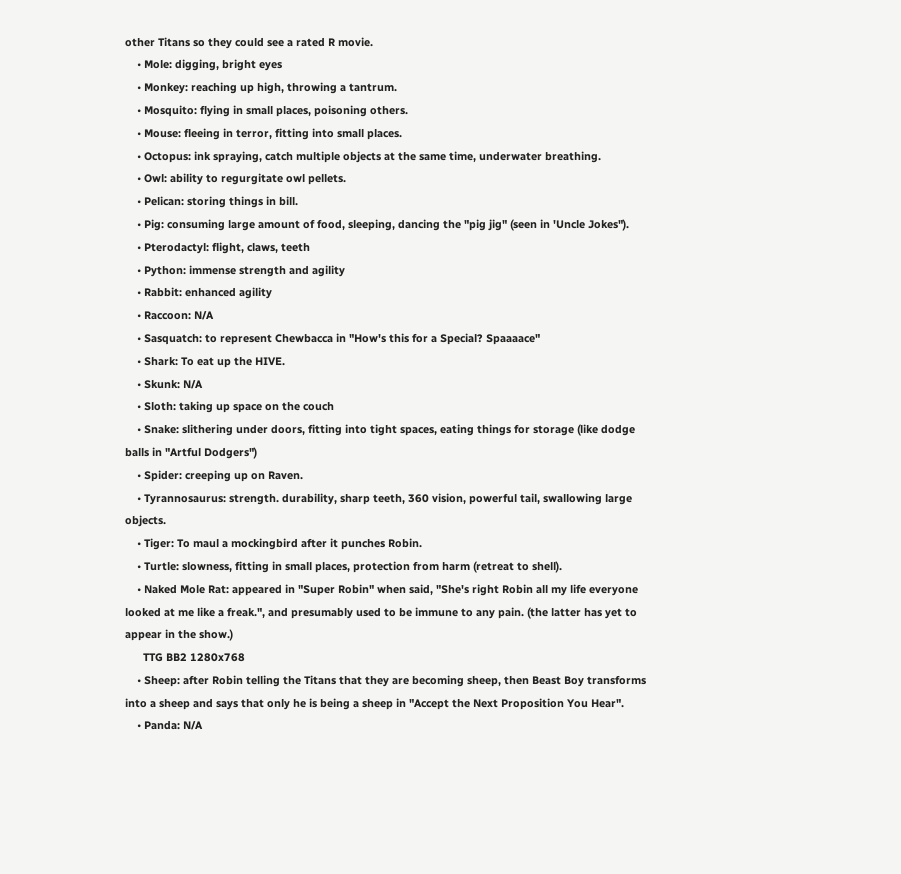other Titans so they could see a rated R movie.
    • Mole: digging, bright eyes
    • Monkey: reaching up high, throwing a tantrum.
    • Mosquito: flying in small places, poisoning others.
    • Mouse: fleeing in terror, fitting into small places.
    • Octopus: ink spraying, catch multiple objects at the same time, underwater breathing.
    • Owl: ability to regurgitate owl pellets.
    • Pelican: storing things in bill.
    • Pig: consuming large amount of food, sleeping, dancing the "pig jig" (seen in 'Uncle Jokes").
    • Pterodactyl: flight, claws, teeth
    • Python: immense strength and agility
    • Rabbit: enhanced agility
    • Raccoon: N/A
    • Sasquatch: to represent Chewbacca in "How's this for a Special? Spaaaace"
    • Shark: To eat up the HIVE.
    • Skunk: N/A
    • Sloth: taking up space on the couch
    • Snake: slithering under doors, fitting into tight spaces, eating things for storage (like dodge balls in "Artful Dodgers")
    • Spider: creeping up on Raven.
    • Tyrannosaurus: strength. durability, sharp teeth, 360 vision, powerful tail, swallowing large objects.
    • Tiger: To maul a mockingbird after it punches Robin.
    • Turtle: slowness, fitting in small places, protection from harm (retreat to shell).
    • Naked Mole Rat: appeared in "Super Robin" when said, "She's right Robin all my life everyone looked at me like a freak.", and presumably used to be immune to any pain. (the latter has yet to appear in the show.)
      TTG BB2 1280x768
    • Sheep: after Robin telling the Titans that they are becoming sheep, then Beast Boy transforms into a sheep and says that only he is being a sheep in "Accept the Next Proposition You Hear".
    • Panda: N/A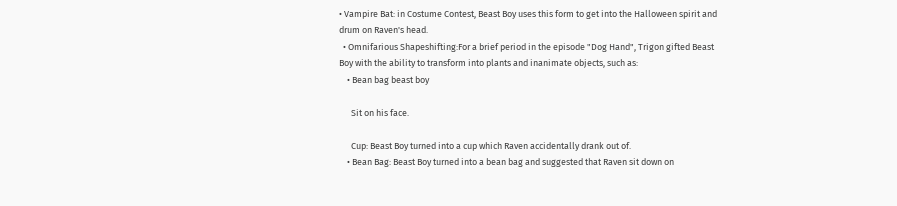• Vampire Bat: in Costume Contest, Beast Boy uses this form to get into the Halloween spirit and drum on Raven's head.
  • Omnifarious Shapeshifting:For a brief period in the episode "Dog Hand", Trigon gifted Beast Boy with the ability to transform into plants and inanimate objects, such as:
    • Bean bag beast boy

      Sit on his face.

      Cup: Beast Boy turned into a cup which Raven accidentally drank out of.
    • Bean Bag: Beast Boy turned into a bean bag and suggested that Raven sit down on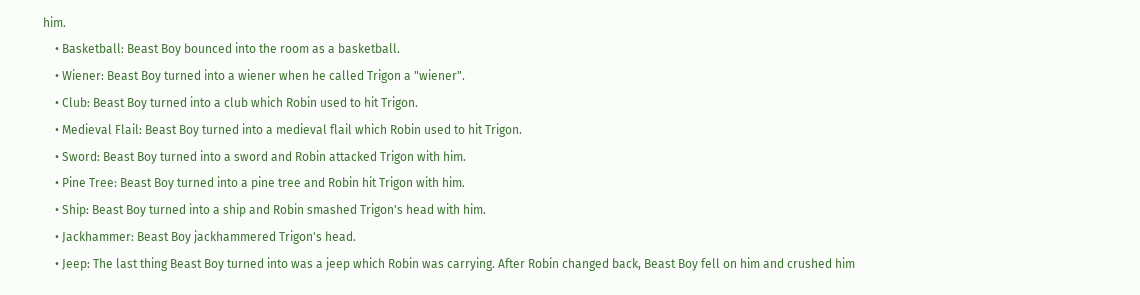him.
    • Basketball: Beast Boy bounced into the room as a basketball.
    • Wiener: Beast Boy turned into a wiener when he called Trigon a "wiener".
    • Club: Beast Boy turned into a club which Robin used to hit Trigon.
    • Medieval Flail: Beast Boy turned into a medieval flail which Robin used to hit Trigon.
    • Sword: Beast Boy turned into a sword and Robin attacked Trigon with him.
    • Pine Tree: Beast Boy turned into a pine tree and Robin hit Trigon with him.
    • Ship: Beast Boy turned into a ship and Robin smashed Trigon's head with him.
    • Jackhammer: Beast Boy jackhammered Trigon's head.
    • Jeep: The last thing Beast Boy turned into was a jeep which Robin was carrying. After Robin changed back, Beast Boy fell on him and crushed him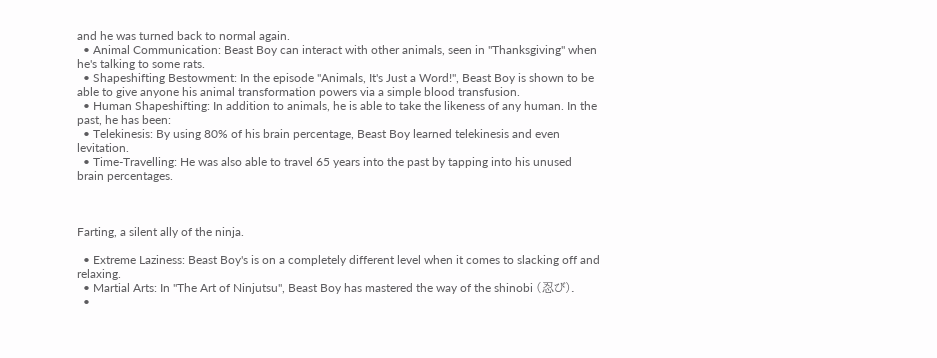and he was turned back to normal again.
  • Animal Communication: Beast Boy can interact with other animals, seen in "Thanksgiving" when he's talking to some rats.
  • Shapeshifting Bestowment: In the episode "Animals, It's Just a Word!", Beast Boy is shown to be able to give anyone his animal transformation powers via a simple blood transfusion.
  • Human Shapeshifting: In addition to animals, he is able to take the likeness of any human. In the past, he has been:
  • Telekinesis: By using 80% of his brain percentage, Beast Boy learned telekinesis and even levitation.
  • Time-Travelling: He was also able to travel 65 years into the past by tapping into his unused brain percentages.



Farting, a silent ally of the ninja.

  • Extreme Laziness: Beast Boy's is on a completely different level when it comes to slacking off and relaxing.
  • Martial Arts: In "The Art of Ninjutsu", Beast Boy has mastered the way of the shinobi (忍び).
  •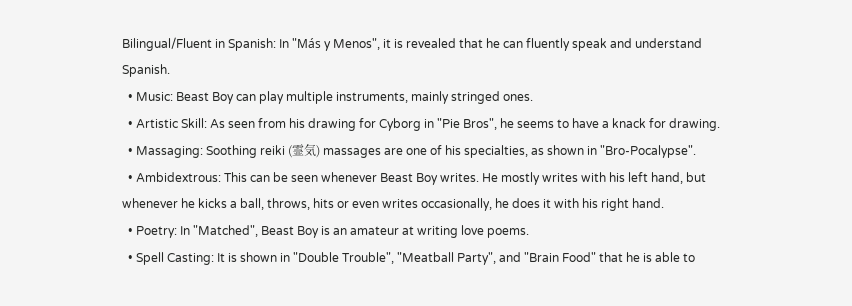Bilingual/Fluent in Spanish: In "Más y Menos", it is revealed that he can fluently speak and understand Spanish.
  • Music: Beast Boy can play multiple instruments, mainly stringed ones.
  • Artistic Skill: As seen from his drawing for Cyborg in "Pie Bros", he seems to have a knack for drawing.
  • Massaging: Soothing reiki (霊気) massages are one of his specialties, as shown in "Bro-Pocalypse".
  • Ambidextrous: This can be seen whenever Beast Boy writes. He mostly writes with his left hand, but whenever he kicks a ball, throws, hits or even writes occasionally, he does it with his right hand.
  • Poetry: In "Matched", Beast Boy is an amateur at writing love poems.
  • Spell Casting: It is shown in "Double Trouble", "Meatball Party", and "Brain Food" that he is able to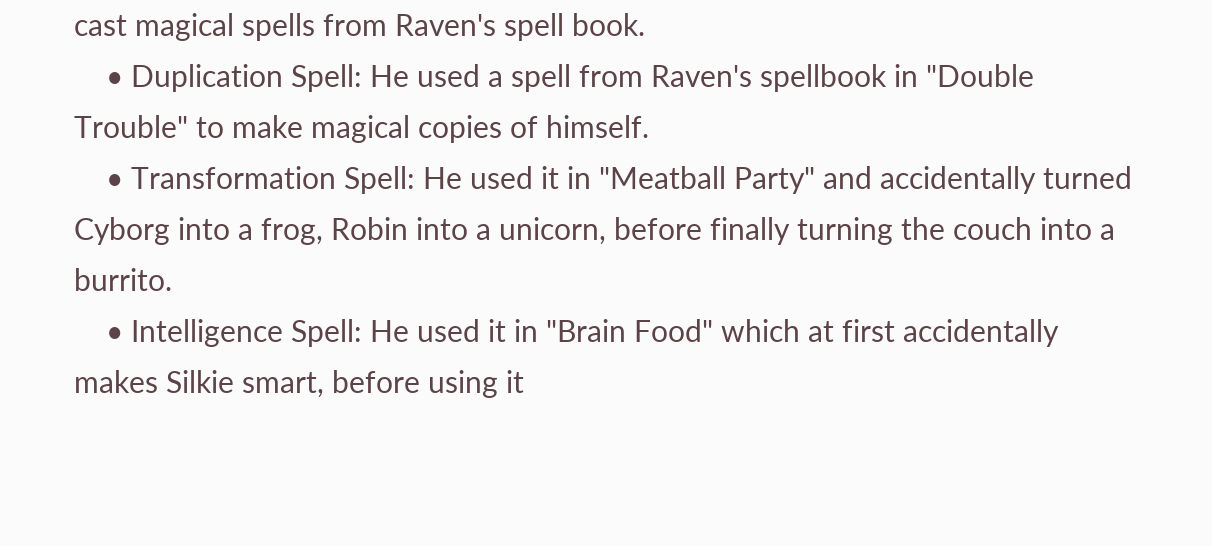cast magical spells from Raven's spell book.
    • Duplication Spell: He used a spell from Raven's spellbook in "Double Trouble" to make magical copies of himself.
    • Transformation Spell: He used it in "Meatball Party" and accidentally turned Cyborg into a frog, Robin into a unicorn, before finally turning the couch into a burrito.
    • Intelligence Spell: He used it in "Brain Food" which at first accidentally makes Silkie smart, before using it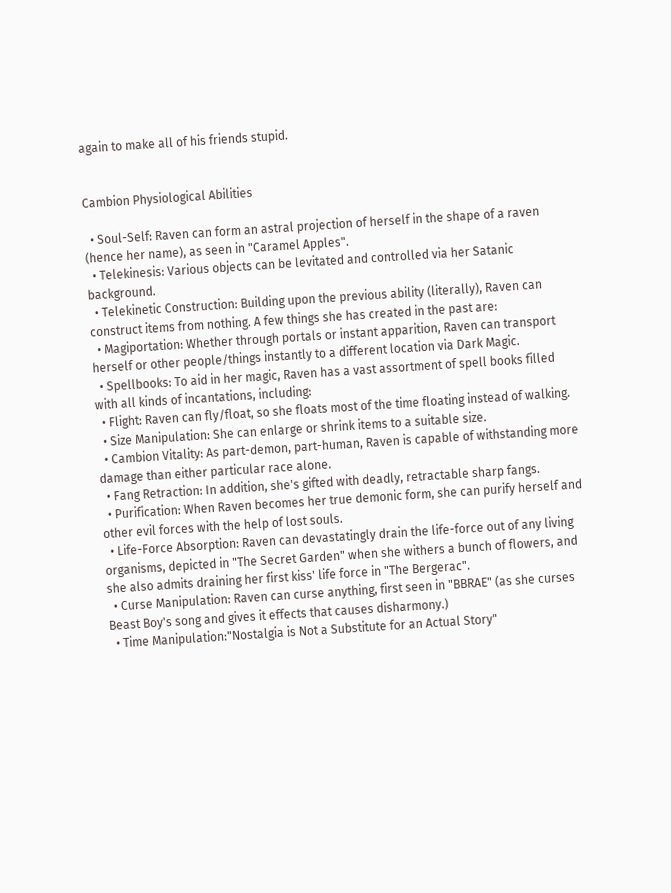again to make all of his friends stupid.


Cambion Physiological Abilities

  • Soul-Self: Raven can form an astral projection of herself in the shape of a raven (hence her name), as seen in "Caramel Apples".
  • Telekinesis: Various objects can be levitated and controlled via her Satanic background.
  • Telekinetic Construction: Building upon the previous ability (literally), Raven can construct items from nothing. A few things she has created in the past are:
  • Magiportation: Whether through portals or instant apparition, Raven can transport herself or other people/things instantly to a different location via Dark Magic.
  • Spellbooks: To aid in her magic, Raven has a vast assortment of spell books filled with all kinds of incantations, including:
  • Flight: Raven can fly/float, so she floats most of the time floating instead of walking.
  • Size Manipulation: She can enlarge or shrink items to a suitable size.
  • Cambion Vitality: As part-demon, part-human, Raven is capable of withstanding more damage than either particular race alone.
  • Fang Retraction: In addition, she's gifted with deadly, retractable sharp fangs.
  • Purification: When Raven becomes her true demonic form, she can purify herself and other evil forces with the help of lost souls.
  • Life-Force Absorption: Raven can devastatingly drain the life-force out of any living organisms, depicted in "The Secret Garden" when she withers a bunch of flowers, and she also admits draining her first kiss' life force in "The Bergerac".
  • Curse Manipulation: Raven can curse anything, first seen in "BBRAE" (as she curses Beast Boy's song and gives it effects that causes disharmony.)
  • Time Manipulation:"Nostalgia is Not a Substitute for an Actual Story"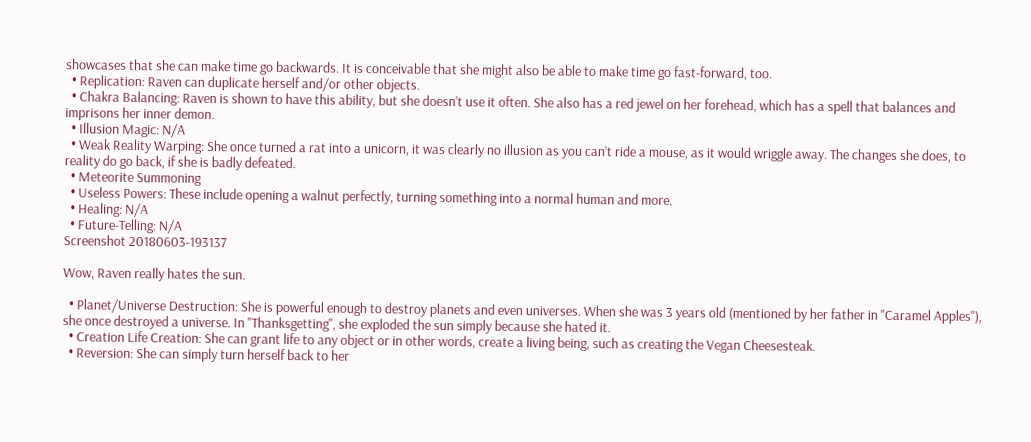showcases that she can make time go backwards. It is conceivable that she might also be able to make time go fast-forward, too.
  • Replication: Raven can duplicate herself and/or other objects.
  • Chakra Balancing: Raven is shown to have this ability, but she doesn’t use it often. She also has a red jewel on her forehead, which has a spell that balances and imprisons her inner demon.
  • Illusion Magic: N/A
  • Weak Reality Warping: She once turned a rat into a unicorn, it was clearly no illusion as you can’t ride a mouse, as it would wriggle away. The changes she does, to reality do go back, if she is badly defeated.
  • Meteorite Summoning
  • Useless Powers: These include opening a walnut perfectly, turning something into a normal human and more.
  • Healing: N/A
  • Future-Telling: N/A
Screenshot 20180603-193137

Wow, Raven really hates the sun.

  • Planet/Universe Destruction: She is powerful enough to destroy planets and even universes. When she was 3 years old (mentioned by her father in "Caramel Apples"), she once destroyed a universe. In "Thanksgetting", she exploded the sun simply because she hated it.
  • Creation Life Creation: She can grant life to any object or in other words, create a living being, such as creating the Vegan Cheesesteak.
  • Reversion: She can simply turn herself back to her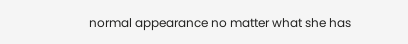normal appearance no matter what she has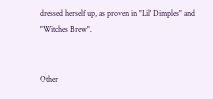dressed herself up, as proven in "Lil' Dimples" and "Witches Brew".


Other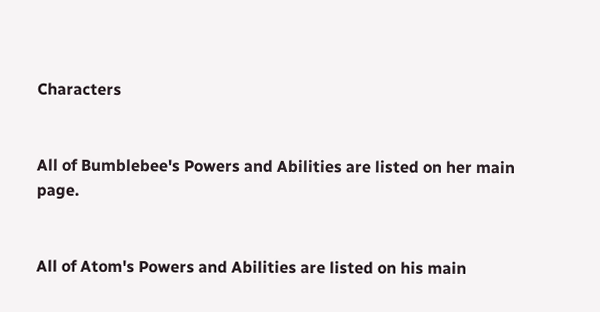Characters


All of Bumblebee's Powers and Abilities are listed on her main page.


All of Atom's Powers and Abilities are listed on his main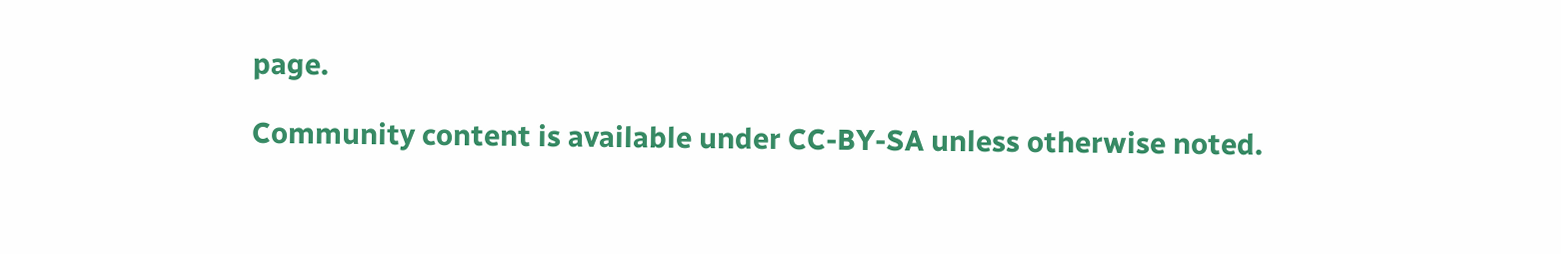page.

Community content is available under CC-BY-SA unless otherwise noted.